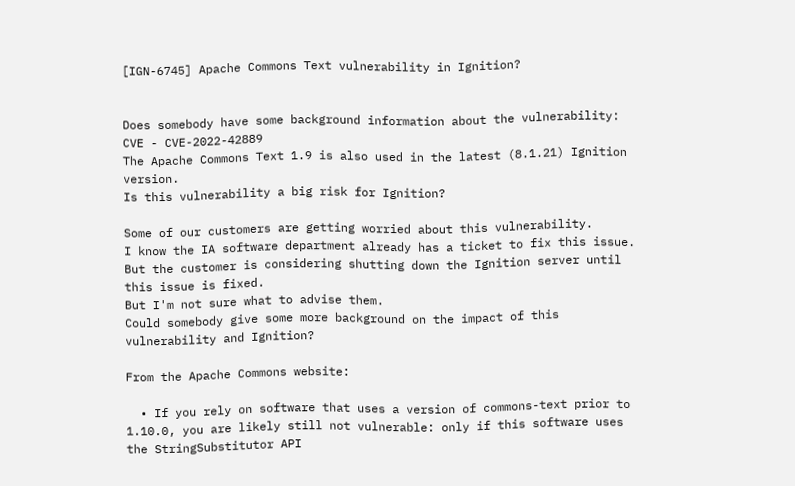[IGN-6745] Apache Commons Text vulnerability in Ignition?


Does somebody have some background information about the vulnerability: CVE - CVE-2022-42889
The Apache Commons Text 1.9 is also used in the latest (8.1.21) Ignition version.
Is this vulnerability a big risk for Ignition?

Some of our customers are getting worried about this vulnerability.
I know the IA software department already has a ticket to fix this issue.
But the customer is considering shutting down the Ignition server until this issue is fixed.
But I'm not sure what to advise them.
Could somebody give some more background on the impact of this vulnerability and Ignition?

From the Apache Commons website:

  • If you rely on software that uses a version of commons-text prior to 1.10.0, you are likely still not vulnerable: only if this software uses the StringSubstitutor API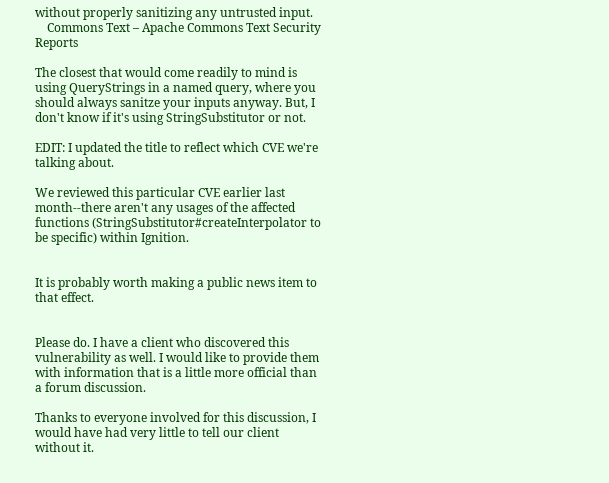without properly sanitizing any untrusted input.
    Commons Text – Apache Commons Text Security Reports

The closest that would come readily to mind is using QueryStrings in a named query, where you should always sanitze your inputs anyway. But, I don't know if it's using StringSubstitutor or not.

EDIT: I updated the title to reflect which CVE we're talking about.

We reviewed this particular CVE earlier last month--there aren't any usages of the affected functions (StringSubstitutor#createInterpolator to be specific) within Ignition.


It is probably worth making a public news item to that effect.


Please do. I have a client who discovered this vulnerability as well. I would like to provide them with information that is a little more official than a forum discussion.

Thanks to everyone involved for this discussion, I would have had very little to tell our client without it.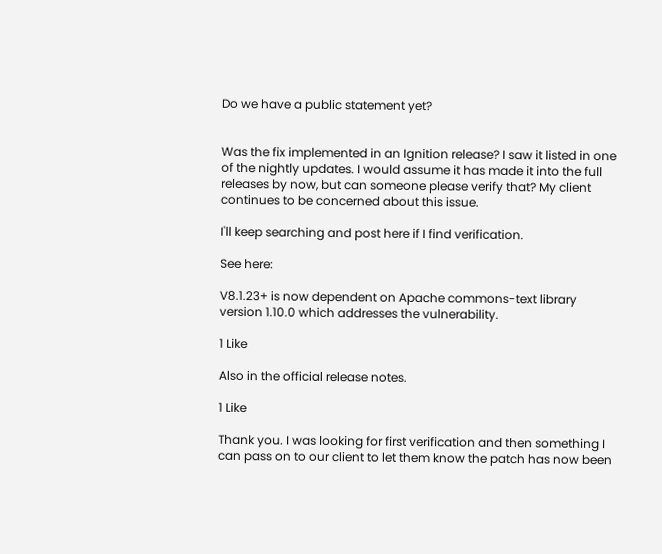Do we have a public statement yet?


Was the fix implemented in an Ignition release? I saw it listed in one of the nightly updates. I would assume it has made it into the full releases by now, but can someone please verify that? My client continues to be concerned about this issue.

I'll keep searching and post here if I find verification.

See here:

V8.1.23+ is now dependent on Apache commons-text library version 1.10.0 which addresses the vulnerability.

1 Like

Also in the official release notes.

1 Like

Thank you. I was looking for first verification and then something I can pass on to our client to let them know the patch has now been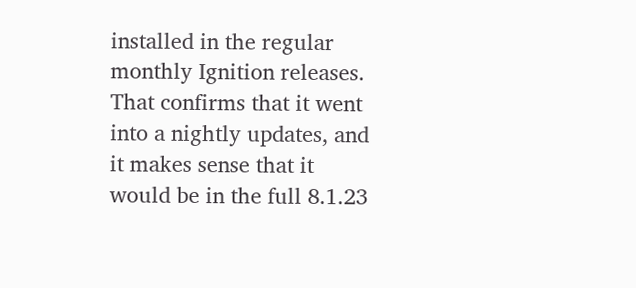installed in the regular monthly Ignition releases. That confirms that it went into a nightly updates, and it makes sense that it would be in the full 8.1.23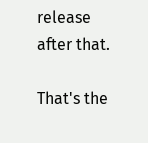release after that.

That's the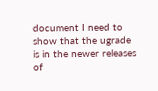document I need to show that the ugrade is in the newer releases of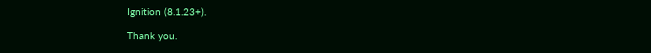Ignition (8.1.23+).

Thank you.